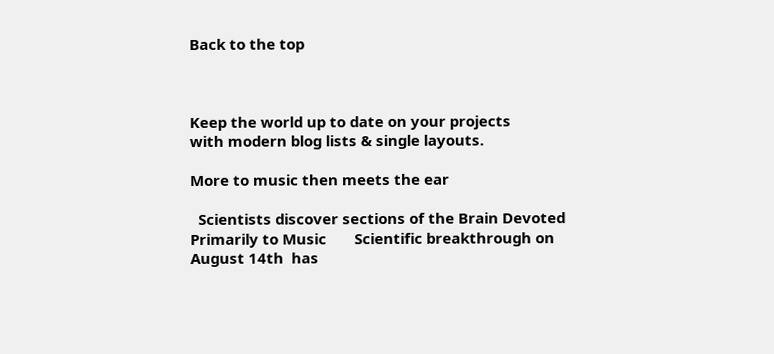Back to the top



Keep the world up to date on your projects
with modern blog lists & single layouts.

More to music then meets the ear

  Scientists discover sections of the Brain Devoted Primarily to Music       Scientific breakthrough on  August 14th  has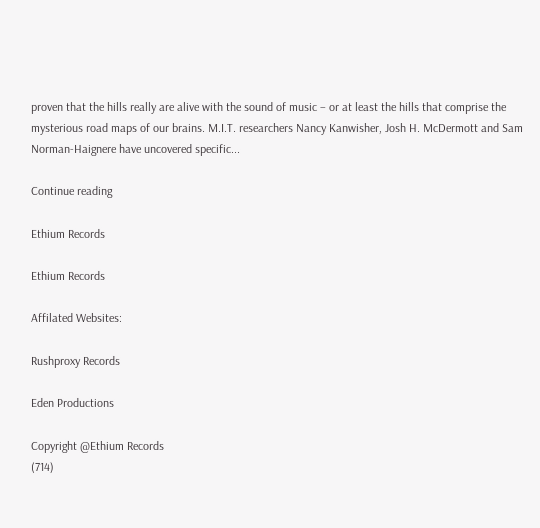proven that the hills really are alive with the sound of music – or at least the hills that comprise the mysterious road maps of our brains. M.I.T. researchers Nancy Kanwisher, Josh H. McDermott and Sam Norman-Haignere have uncovered specific...

Continue reading

Ethium Records

Ethium Records

Affilated Websites:

Rushproxy Records

Eden Productions

Copyright @Ethium Records
(714)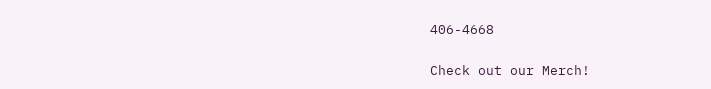406-4668

Check out our Merch!